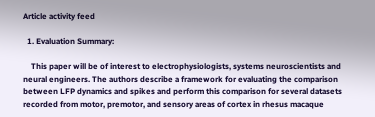Article activity feed

  1. Evaluation Summary:

    This paper will be of interest to electrophysiologists, systems neuroscientists and neural engineers. The authors describe a framework for evaluating the comparison between LFP dynamics and spikes and perform this comparison for several datasets recorded from motor, premotor, and sensory areas of cortex in rhesus macaque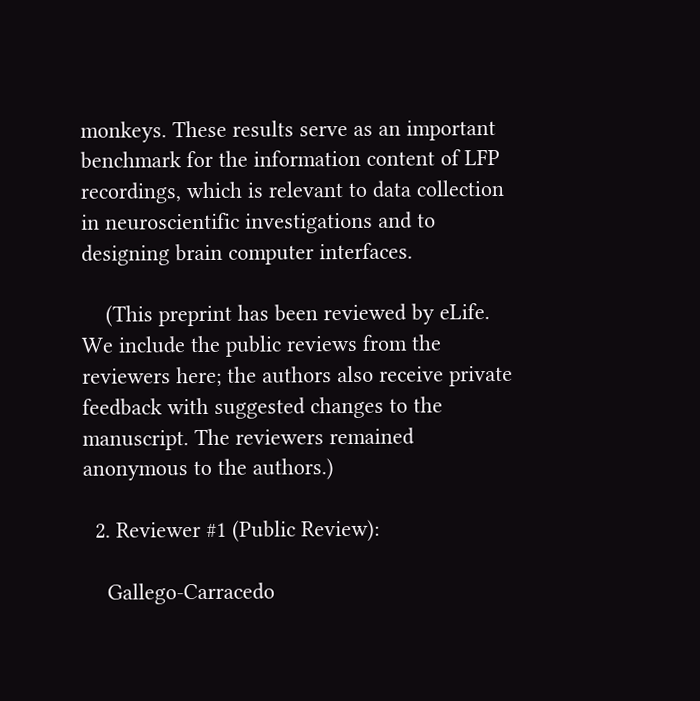monkeys. These results serve as an important benchmark for the information content of LFP recordings, which is relevant to data collection in neuroscientific investigations and to designing brain computer interfaces.

    (This preprint has been reviewed by eLife. We include the public reviews from the reviewers here; the authors also receive private feedback with suggested changes to the manuscript. The reviewers remained anonymous to the authors.)

  2. Reviewer #1 (Public Review):

    Gallego-Carracedo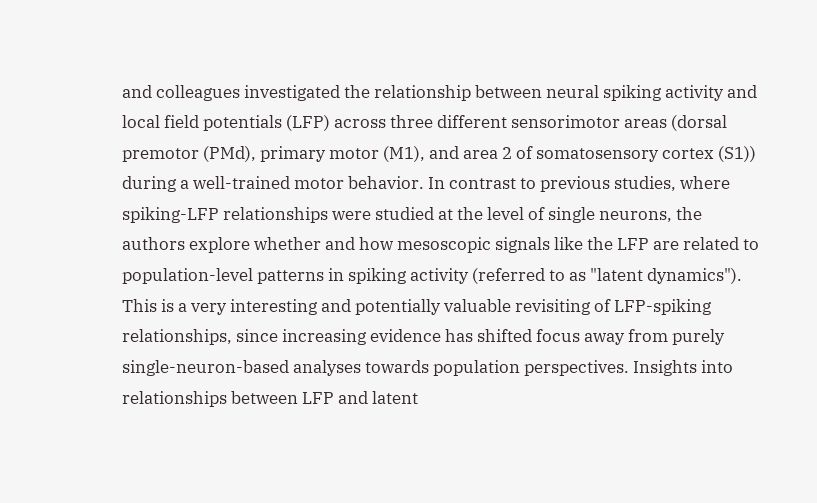and colleagues investigated the relationship between neural spiking activity and local field potentials (LFP) across three different sensorimotor areas (dorsal premotor (PMd), primary motor (M1), and area 2 of somatosensory cortex (S1)) during a well-trained motor behavior. In contrast to previous studies, where spiking-LFP relationships were studied at the level of single neurons, the authors explore whether and how mesoscopic signals like the LFP are related to population-level patterns in spiking activity (referred to as "latent dynamics"). This is a very interesting and potentially valuable revisiting of LFP-spiking relationships, since increasing evidence has shifted focus away from purely single-neuron-based analyses towards population perspectives. Insights into relationships between LFP and latent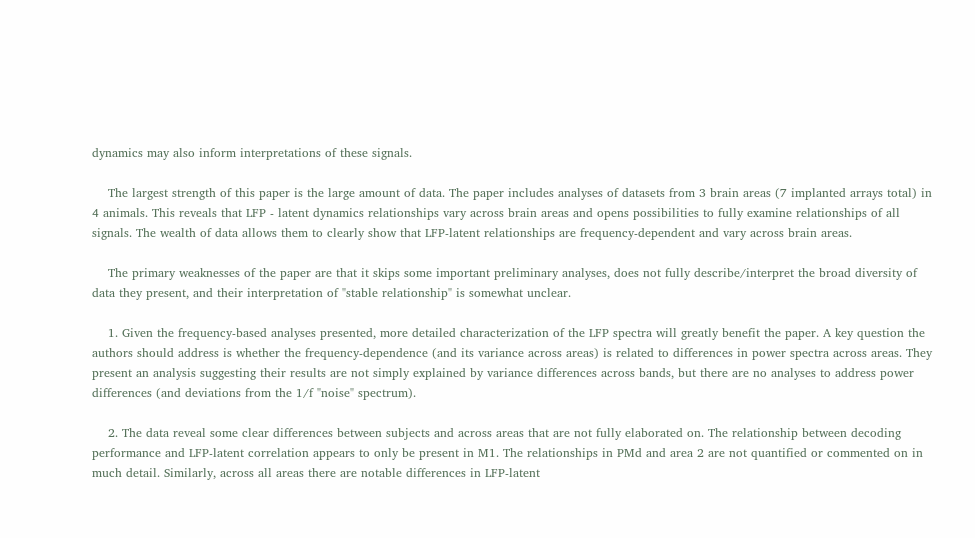dynamics may also inform interpretations of these signals.

    The largest strength of this paper is the large amount of data. The paper includes analyses of datasets from 3 brain areas (7 implanted arrays total) in 4 animals. This reveals that LFP - latent dynamics relationships vary across brain areas and opens possibilities to fully examine relationships of all signals. The wealth of data allows them to clearly show that LFP-latent relationships are frequency-dependent and vary across brain areas.

    The primary weaknesses of the paper are that it skips some important preliminary analyses, does not fully describe/interpret the broad diversity of data they present, and their interpretation of "stable relationship" is somewhat unclear.

    1. Given the frequency-based analyses presented, more detailed characterization of the LFP spectra will greatly benefit the paper. A key question the authors should address is whether the frequency-dependence (and its variance across areas) is related to differences in power spectra across areas. They present an analysis suggesting their results are not simply explained by variance differences across bands, but there are no analyses to address power differences (and deviations from the 1/f "noise" spectrum).

    2. The data reveal some clear differences between subjects and across areas that are not fully elaborated on. The relationship between decoding performance and LFP-latent correlation appears to only be present in M1. The relationships in PMd and area 2 are not quantified or commented on in much detail. Similarly, across all areas there are notable differences in LFP-latent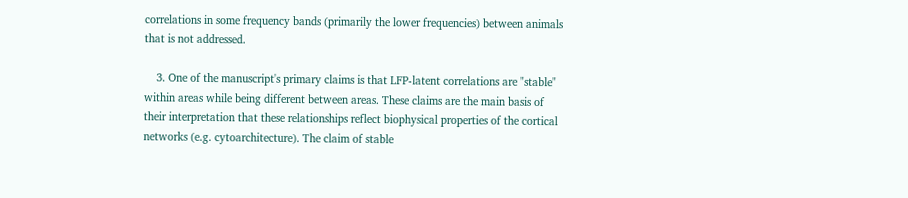correlations in some frequency bands (primarily the lower frequencies) between animals that is not addressed.

    3. One of the manuscript's primary claims is that LFP-latent correlations are "stable" within areas while being different between areas. These claims are the main basis of their interpretation that these relationships reflect biophysical properties of the cortical networks (e.g. cytoarchitecture). The claim of stable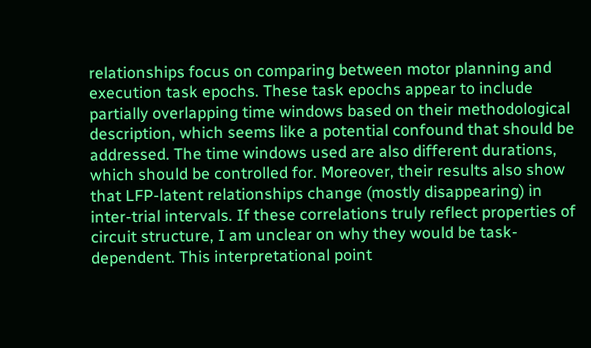relationships focus on comparing between motor planning and execution task epochs. These task epochs appear to include partially overlapping time windows based on their methodological description, which seems like a potential confound that should be addressed. The time windows used are also different durations, which should be controlled for. Moreover, their results also show that LFP-latent relationships change (mostly disappearing) in inter-trial intervals. If these correlations truly reflect properties of circuit structure, I am unclear on why they would be task-dependent. This interpretational point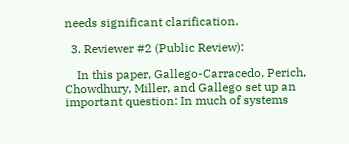needs significant clarification.

  3. Reviewer #2 (Public Review):

    In this paper, Gallego-Carracedo, Perich, Chowdhury, Miller, and Gallego set up an important question: In much of systems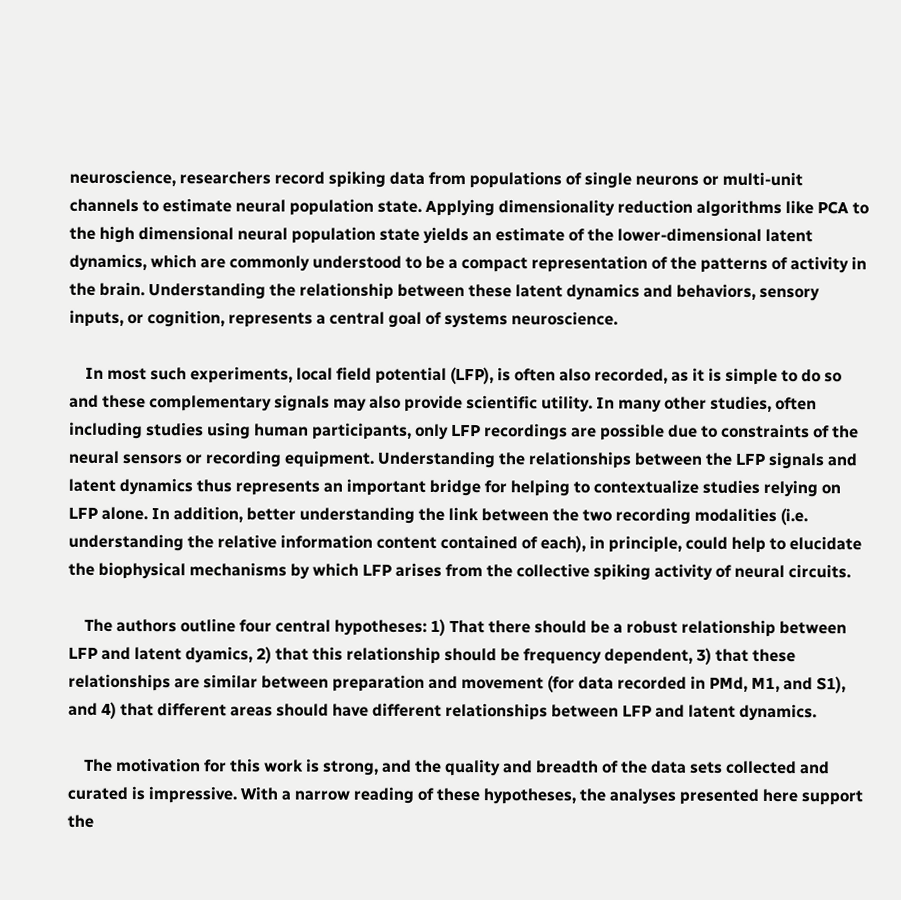neuroscience, researchers record spiking data from populations of single neurons or multi-unit channels to estimate neural population state. Applying dimensionality reduction algorithms like PCA to the high dimensional neural population state yields an estimate of the lower-dimensional latent dynamics, which are commonly understood to be a compact representation of the patterns of activity in the brain. Understanding the relationship between these latent dynamics and behaviors, sensory inputs, or cognition, represents a central goal of systems neuroscience.

    In most such experiments, local field potential (LFP), is often also recorded, as it is simple to do so and these complementary signals may also provide scientific utility. In many other studies, often including studies using human participants, only LFP recordings are possible due to constraints of the neural sensors or recording equipment. Understanding the relationships between the LFP signals and latent dynamics thus represents an important bridge for helping to contextualize studies relying on LFP alone. In addition, better understanding the link between the two recording modalities (i.e. understanding the relative information content contained of each), in principle, could help to elucidate the biophysical mechanisms by which LFP arises from the collective spiking activity of neural circuits.

    The authors outline four central hypotheses: 1) That there should be a robust relationship between LFP and latent dyamics, 2) that this relationship should be frequency dependent, 3) that these relationships are similar between preparation and movement (for data recorded in PMd, M1, and S1), and 4) that different areas should have different relationships between LFP and latent dynamics.

    The motivation for this work is strong, and the quality and breadth of the data sets collected and curated is impressive. With a narrow reading of these hypotheses, the analyses presented here support the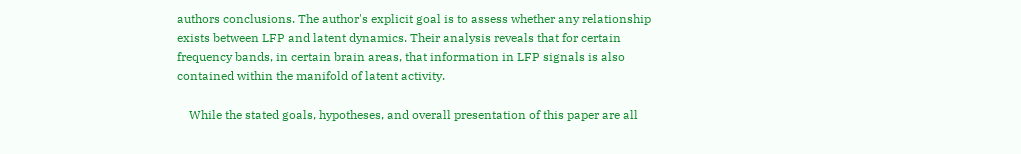authors conclusions. The author's explicit goal is to assess whether any relationship exists between LFP and latent dynamics. Their analysis reveals that for certain frequency bands, in certain brain areas, that information in LFP signals is also contained within the manifold of latent activity.

    While the stated goals, hypotheses, and overall presentation of this paper are all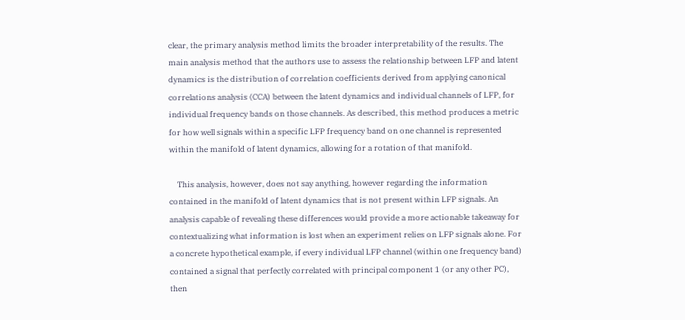clear, the primary analysis method limits the broader interpretability of the results. The main analysis method that the authors use to assess the relationship between LFP and latent dynamics is the distribution of correlation coefficients derived from applying canonical correlations analysis (CCA) between the latent dynamics and individual channels of LFP, for individual frequency bands on those channels. As described, this method produces a metric for how well signals within a specific LFP frequency band on one channel is represented within the manifold of latent dynamics, allowing for a rotation of that manifold.

    This analysis, however, does not say anything, however regarding the information contained in the manifold of latent dynamics that is not present within LFP signals. An analysis capable of revealing these differences would provide a more actionable takeaway for contextualizing what information is lost when an experiment relies on LFP signals alone. For a concrete hypothetical example, if every individual LFP channel (within one frequency band) contained a signal that perfectly correlated with principal component 1 (or any other PC), then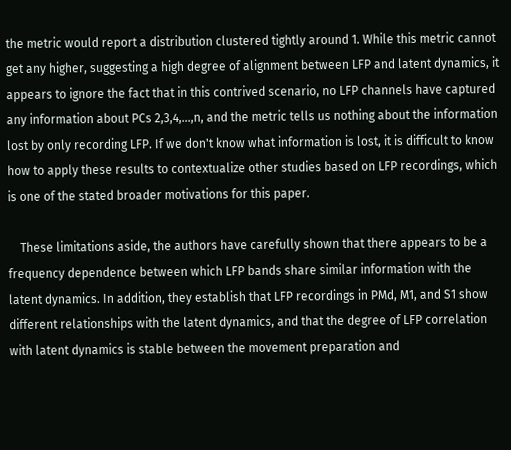the metric would report a distribution clustered tightly around 1. While this metric cannot get any higher, suggesting a high degree of alignment between LFP and latent dynamics, it appears to ignore the fact that in this contrived scenario, no LFP channels have captured any information about PCs 2,3,4,...,n, and the metric tells us nothing about the information lost by only recording LFP. If we don't know what information is lost, it is difficult to know how to apply these results to contextualize other studies based on LFP recordings, which is one of the stated broader motivations for this paper.

    These limitations aside, the authors have carefully shown that there appears to be a frequency dependence between which LFP bands share similar information with the latent dynamics. In addition, they establish that LFP recordings in PMd, M1, and S1 show different relationships with the latent dynamics, and that the degree of LFP correlation with latent dynamics is stable between the movement preparation and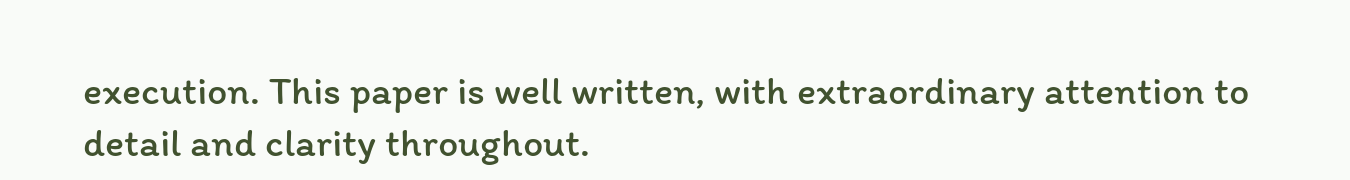execution. This paper is well written, with extraordinary attention to detail and clarity throughout.